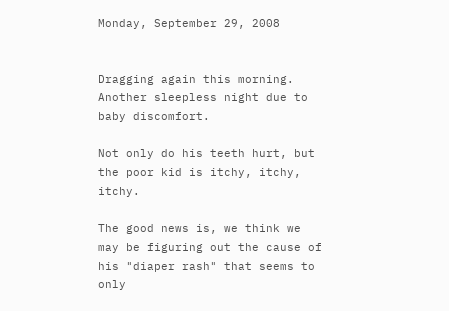Monday, September 29, 2008


Dragging again this morning. Another sleepless night due to baby discomfort.

Not only do his teeth hurt, but the poor kid is itchy, itchy, itchy.

The good news is, we think we may be figuring out the cause of his "diaper rash" that seems to only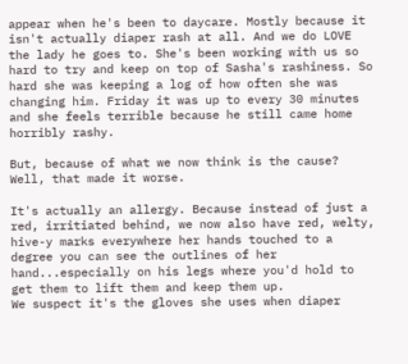appear when he's been to daycare. Mostly because it isn't actually diaper rash at all. And we do LOVE the lady he goes to. She's been working with us so hard to try and keep on top of Sasha's rashiness. So hard she was keeping a log of how often she was changing him. Friday it was up to every 30 minutes and she feels terrible because he still came home horribly rashy.

But, because of what we now think is the cause? Well, that made it worse.

It's actually an allergy. Because instead of just a red, irritiated behind, we now also have red, welty, hive-y marks everywhere her hands touched to a degree you can see the outlines of her hand...especially on his legs where you'd hold to get them to lift them and keep them up.
We suspect it's the gloves she uses when diaper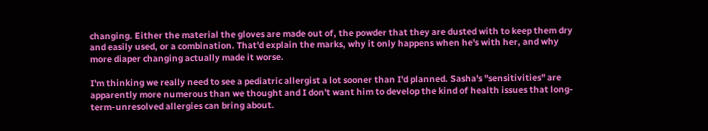changing. Either the material the gloves are made out of, the powder that they are dusted with to keep them dry and easily used, or a combination. That'd explain the marks, why it only happens when he's with her, and why more diaper changing actually made it worse.

I'm thinking we really need to see a pediatric allergist a lot sooner than I'd planned. Sasha's "sensitivities" are apparently more numerous than we thought and I don't want him to develop the kind of health issues that long-term-unresolved allergies can bring about.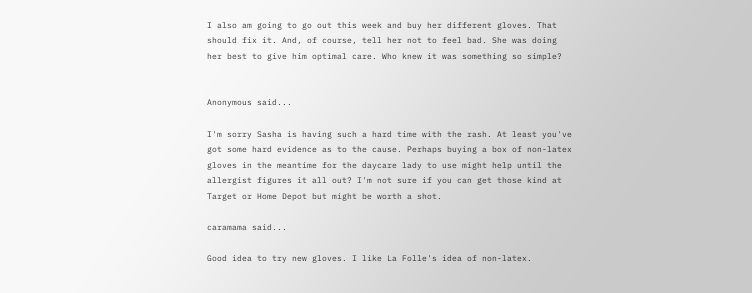I also am going to go out this week and buy her different gloves. That should fix it. And, of course, tell her not to feel bad. She was doing her best to give him optimal care. Who knew it was something so simple?


Anonymous said...

I'm sorry Sasha is having such a hard time with the rash. At least you've got some hard evidence as to the cause. Perhaps buying a box of non-latex gloves in the meantime for the daycare lady to use might help until the allergist figures it all out? I'm not sure if you can get those kind at Target or Home Depot but might be worth a shot.

caramama said...

Good idea to try new gloves. I like La Folle's idea of non-latex.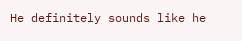He definitely sounds like he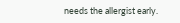needs the allergist early.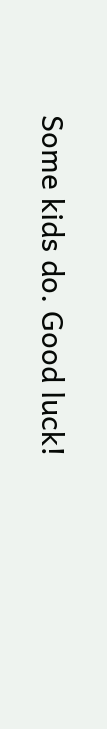Some kids do. Good luck!